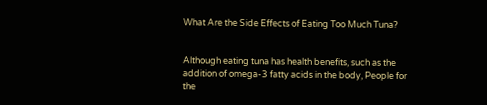What Are the Side Effects of Eating Too Much Tuna?


Although eating tuna has health benefits, such as the addition of omega-3 fatty acids in the body, People for the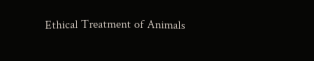Ethical Treatment of Animals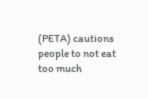(PETA) cautions people to not eat too much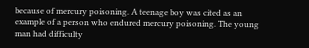because of mercury poisoning. A teenage boy was cited as an example of a person who endured mercury poisoning. The young man had difficulty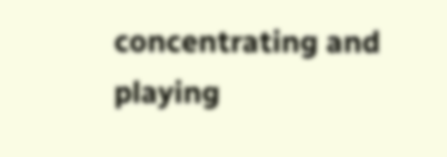concentrating and playing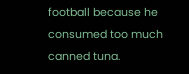football because he consumed too much canned tuna.